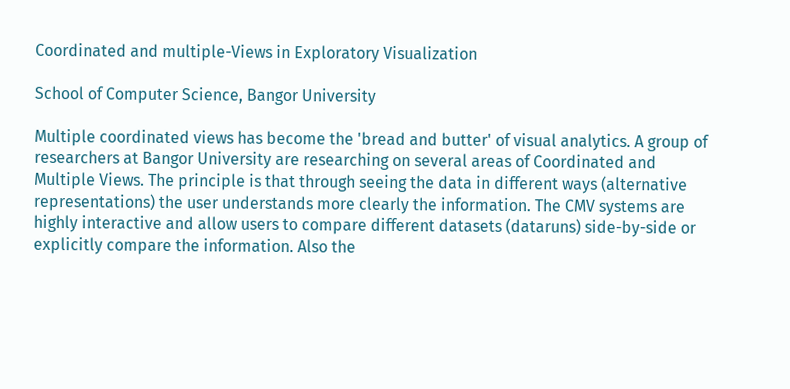Coordinated and multiple-Views in Exploratory Visualization

School of Computer Science, Bangor University

Multiple coordinated views has become the 'bread and butter' of visual analytics. A group of researchers at Bangor University are researching on several areas of Coordinated and Multiple Views. The principle is that through seeing the data in different ways (alternative representations) the user understands more clearly the information. The CMV systems are highly interactive and allow users to compare different datasets (dataruns) side-by-side or explicitly compare the information. Also the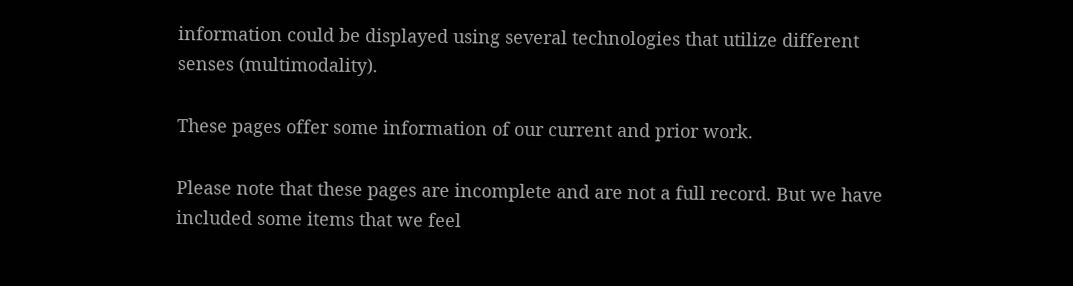information could be displayed using several technologies that utilize different senses (multimodality).

These pages offer some information of our current and prior work.

Please note that these pages are incomplete and are not a full record. But we have included some items that we feel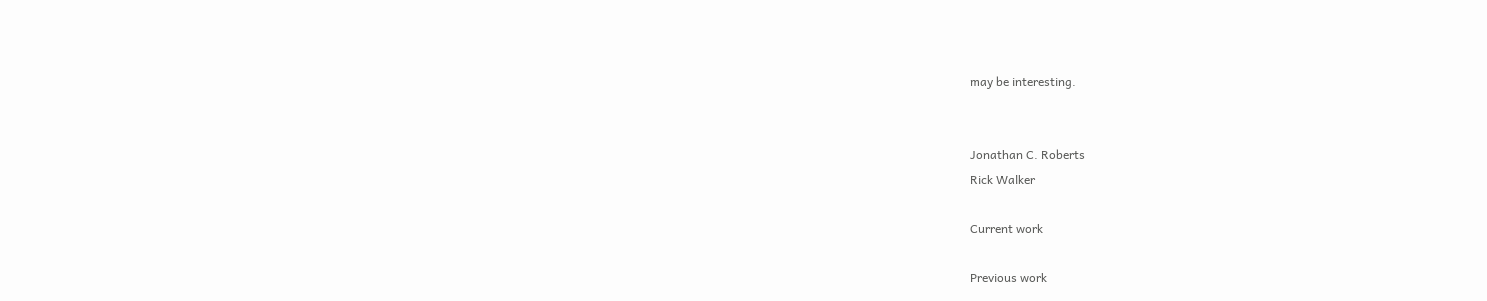may be interesting.


Jonathan C. Roberts
Rick Walker

Current work

Previous work